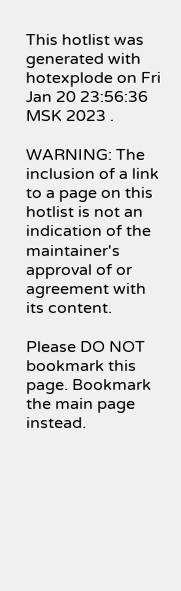This hotlist was generated with hotexplode on Fri Jan 20 23:56:36 MSK 2023 .

WARNING: The inclusion of a link to a page on this hotlist is not an indication of the maintainer's approval of or agreement with its content.

Please DO NOT bookmark this page. Bookmark the main page instead.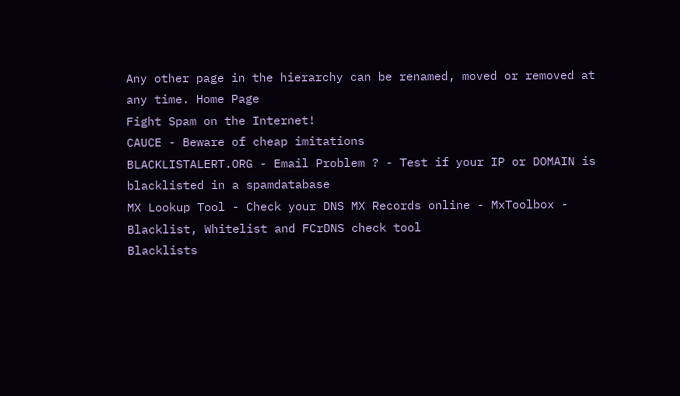Any other page in the hierarchy can be renamed, moved or removed at any time. Home Page
Fight Spam on the Internet!
CAUCE - Beware of cheap imitations
BLACKLISTALERT.ORG - Email Problem ? - Test if your IP or DOMAIN is blacklisted in a spamdatabase
MX Lookup Tool - Check your DNS MX Records online - MxToolbox - Blacklist, Whitelist and FCrDNS check tool
Blacklists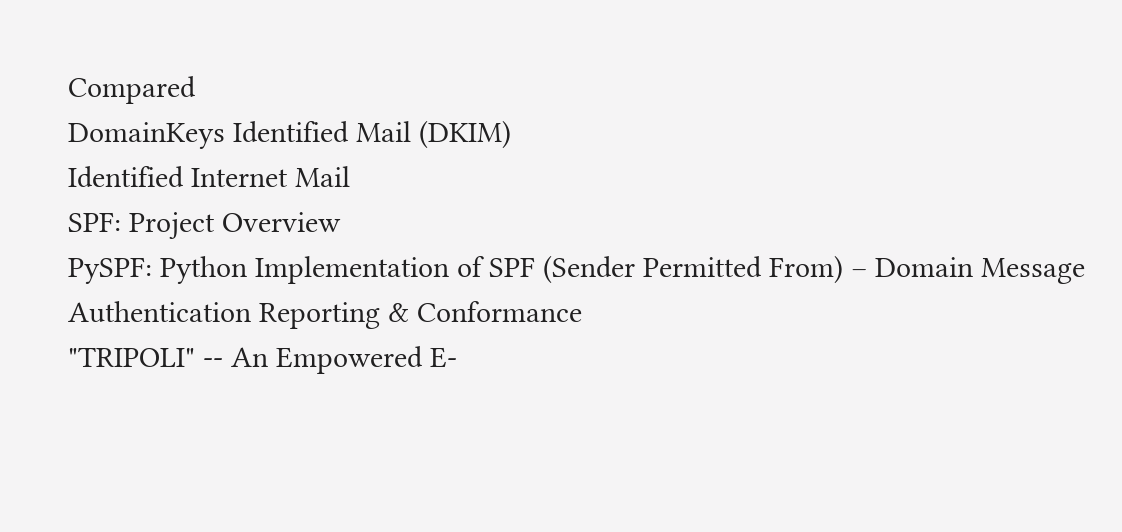Compared
DomainKeys Identified Mail (DKIM)
Identified Internet Mail
SPF: Project Overview
PySPF: Python Implementation of SPF (Sender Permitted From) – Domain Message Authentication Reporting & Conformance
"TRIPOLI" -- An Empowered E-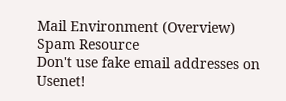Mail Environment (Overview)
Spam Resource
Don't use fake email addresses on Usenet!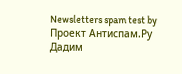Newsletters spam test by
Проект Антиспам.Ру
Дадим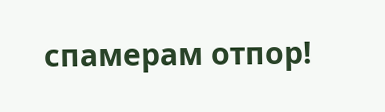спамерам отпор!